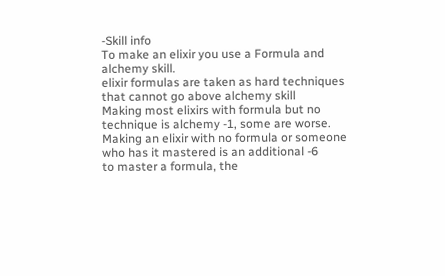-Skill info
To make an elixir you use a Formula and alchemy skill.
elixir formulas are taken as hard techniques that cannot go above alchemy skill
Making most elixirs with formula but no technique is alchemy -1, some are worse.
Making an elixir with no formula or someone who has it mastered is an additional -6
to master a formula, the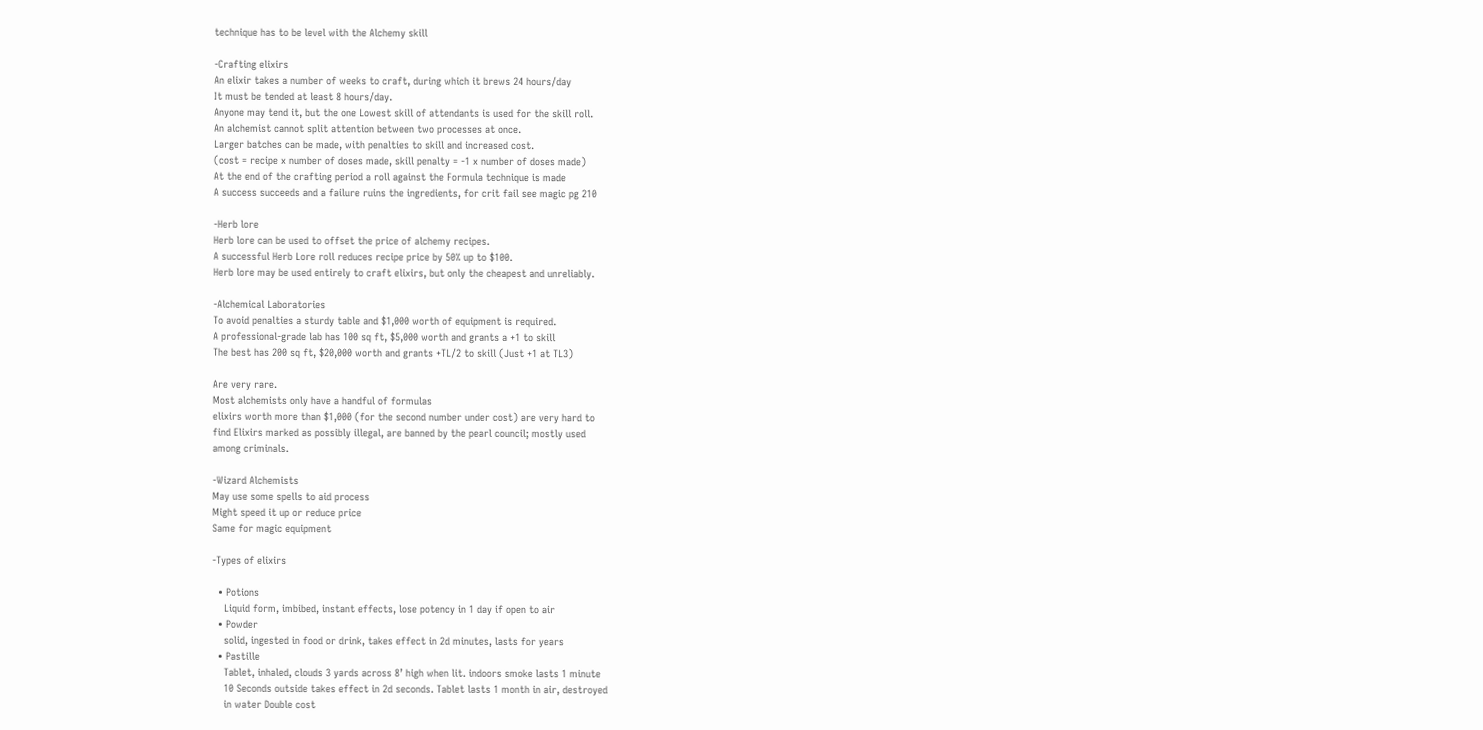technique has to be level with the Alchemy skill

-Crafting elixirs
An elixir takes a number of weeks to craft, during which it brews 24 hours/day
It must be tended at least 8 hours/day.
Anyone may tend it, but the one Lowest skill of attendants is used for the skill roll.
An alchemist cannot split attention between two processes at once.
Larger batches can be made, with penalties to skill and increased cost.
(cost = recipe x number of doses made, skill penalty = -1 x number of doses made)
At the end of the crafting period a roll against the Formula technique is made
A success succeeds and a failure ruins the ingredients, for crit fail see magic pg 210

-Herb lore
Herb lore can be used to offset the price of alchemy recipes.
A successful Herb Lore roll reduces recipe price by 50% up to $100.
Herb lore may be used entirely to craft elixirs, but only the cheapest and unreliably.

-Alchemical Laboratories
To avoid penalties a sturdy table and $1,000 worth of equipment is required.
A professional-grade lab has 100 sq ft, $5,000 worth and grants a +1 to skill
The best has 200 sq ft, $20,000 worth and grants +TL/2 to skill (Just +1 at TL3)

Are very rare.
Most alchemists only have a handful of formulas
elixirs worth more than $1,000 (for the second number under cost) are very hard to
find Elixirs marked as possibly illegal, are banned by the pearl council; mostly used
among criminals.

-Wizard Alchemists
May use some spells to aid process
Might speed it up or reduce price
Same for magic equipment

-Types of elixirs

  • Potions
    Liquid form, imbibed, instant effects, lose potency in 1 day if open to air
  • Powder
    solid, ingested in food or drink, takes effect in 2d minutes, lasts for years
  • Pastille
    Tablet, inhaled, clouds 3 yards across 8’ high when lit. indoors smoke lasts 1 minute
    10 Seconds outside takes effect in 2d seconds. Tablet lasts 1 month in air, destroyed
    in water Double cost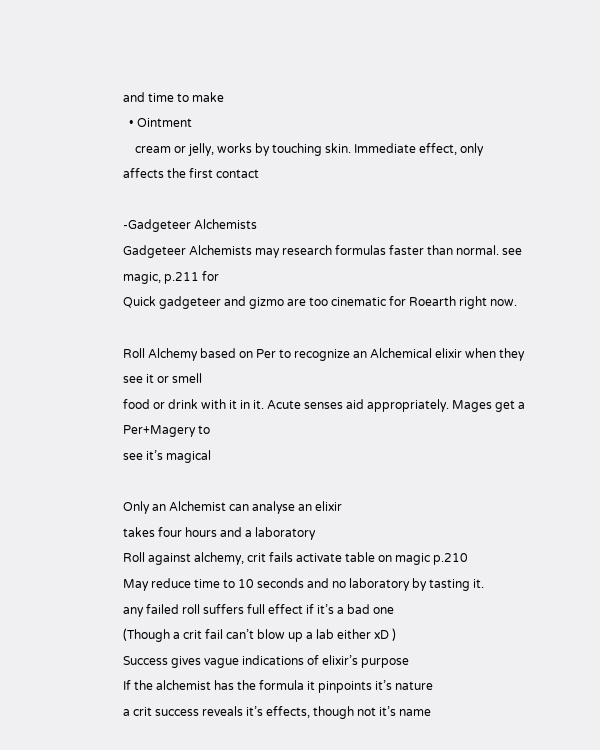and time to make
  • Ointment
    cream or jelly, works by touching skin. Immediate effect, only affects the first contact

-Gadgeteer Alchemists
Gadgeteer Alchemists may research formulas faster than normal. see magic, p.211 for
Quick gadgeteer and gizmo are too cinematic for Roearth right now.

Roll Alchemy based on Per to recognize an Alchemical elixir when they see it or smell
food or drink with it in it. Acute senses aid appropriately. Mages get a Per+Magery to
see it’s magical

Only an Alchemist can analyse an elixir
takes four hours and a laboratory
Roll against alchemy, crit fails activate table on magic p.210
May reduce time to 10 seconds and no laboratory by tasting it.
any failed roll suffers full effect if it’s a bad one
(Though a crit fail can’t blow up a lab either xD )
Success gives vague indications of elixir’s purpose
If the alchemist has the formula it pinpoints it’s nature
a crit success reveals it’s effects, though not it’s name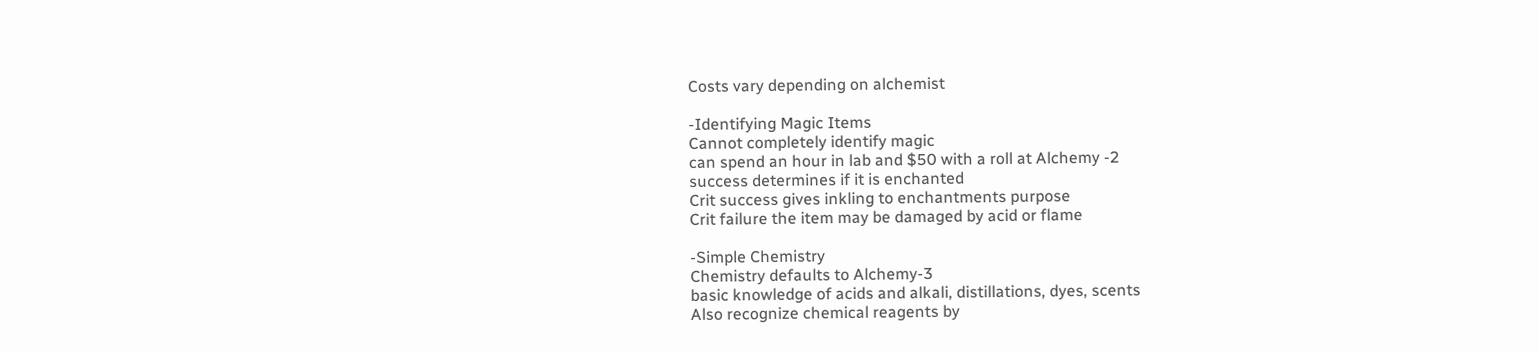Costs vary depending on alchemist

-Identifying Magic Items
Cannot completely identify magic
can spend an hour in lab and $50 with a roll at Alchemy -2
success determines if it is enchanted
Crit success gives inkling to enchantments purpose
Crit failure the item may be damaged by acid or flame

-Simple Chemistry
Chemistry defaults to Alchemy-3
basic knowledge of acids and alkali, distillations, dyes, scents
Also recognize chemical reagents by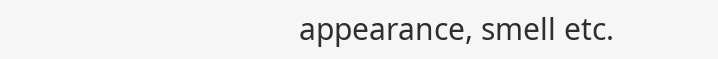appearance, smell etc.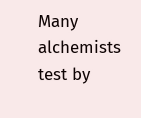Many alchemists test by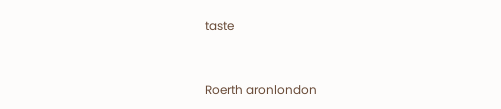taste


Roerth aronlondon